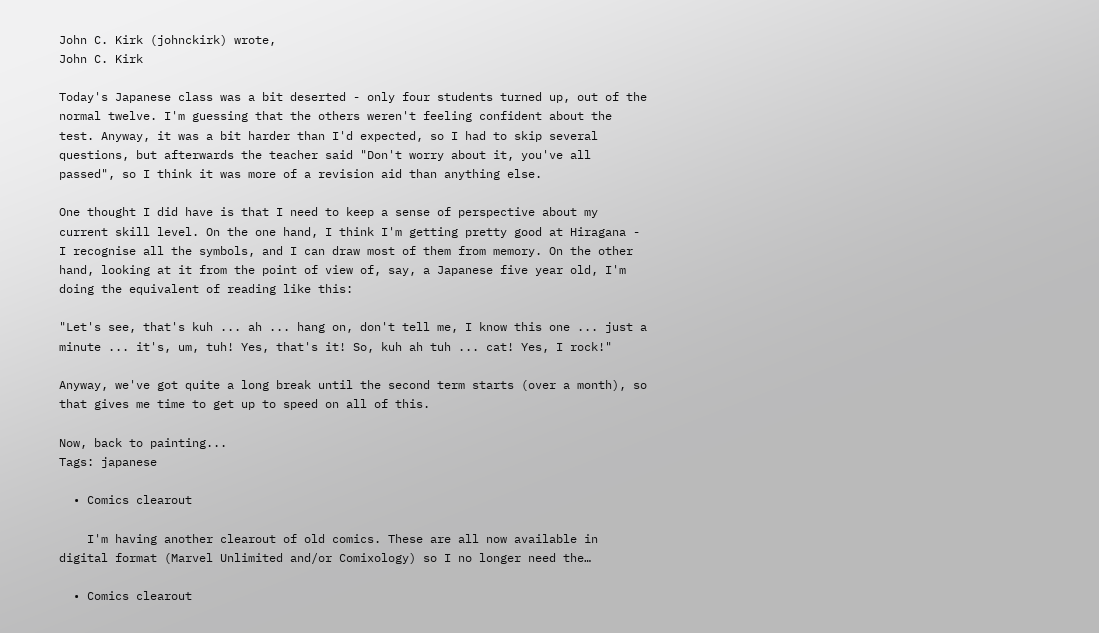John C. Kirk (johnckirk) wrote,
John C. Kirk

Today's Japanese class was a bit deserted - only four students turned up, out of the normal twelve. I'm guessing that the others weren't feeling confident about the test. Anyway, it was a bit harder than I'd expected, so I had to skip several questions, but afterwards the teacher said "Don't worry about it, you've all passed", so I think it was more of a revision aid than anything else.

One thought I did have is that I need to keep a sense of perspective about my current skill level. On the one hand, I think I'm getting pretty good at Hiragana - I recognise all the symbols, and I can draw most of them from memory. On the other hand, looking at it from the point of view of, say, a Japanese five year old, I'm doing the equivalent of reading like this:

"Let's see, that's kuh ... ah ... hang on, don't tell me, I know this one ... just a minute ... it's, um, tuh! Yes, that's it! So, kuh ah tuh ... cat! Yes, I rock!"

Anyway, we've got quite a long break until the second term starts (over a month), so that gives me time to get up to speed on all of this.

Now, back to painting...
Tags: japanese

  • Comics clearout

    I'm having another clearout of old comics. These are all now available in digital format (Marvel Unlimited and/or Comixology) so I no longer need the…

  • Comics clearout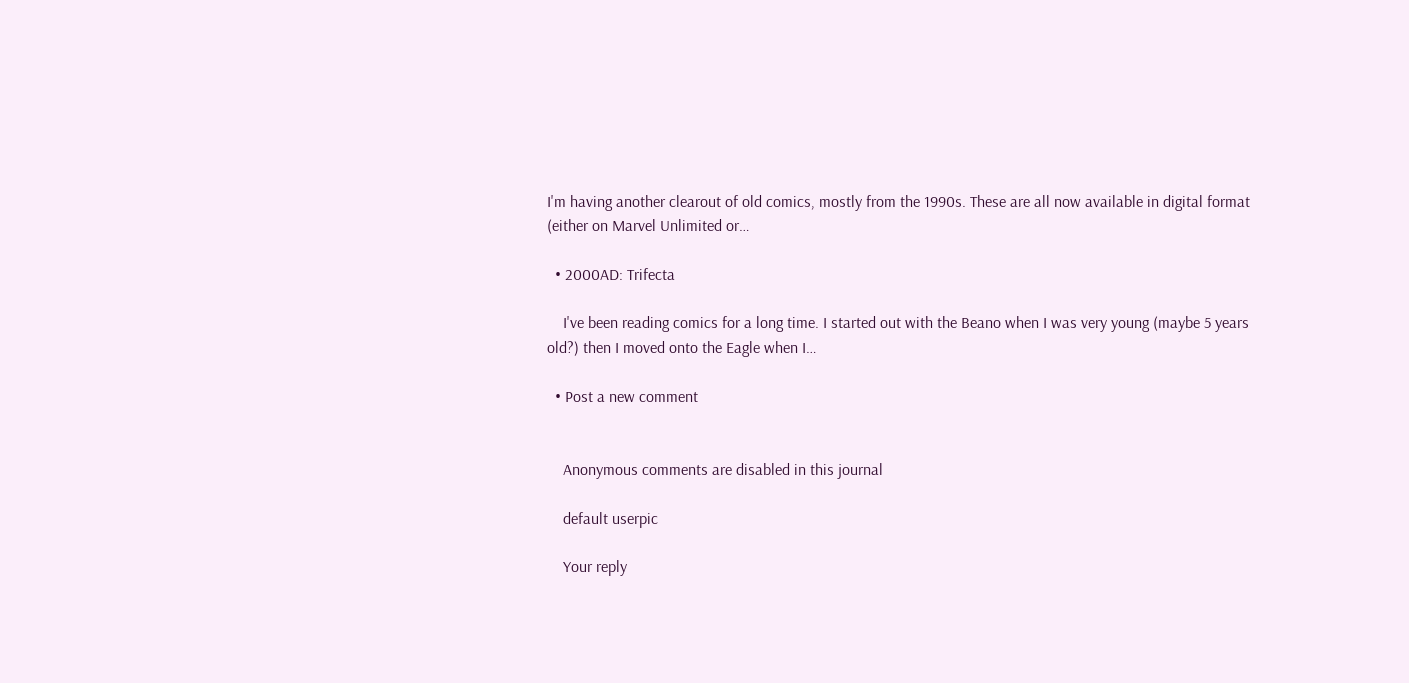I'm having another clearout of old comics, mostly from the 1990s. These are all now available in digital format (either on Marvel Unlimited or…

  • 2000AD: Trifecta

    I've been reading comics for a long time. I started out with the Beano when I was very young (maybe 5 years old?) then I moved onto the Eagle when I…

  • Post a new comment


    Anonymous comments are disabled in this journal

    default userpic

    Your reply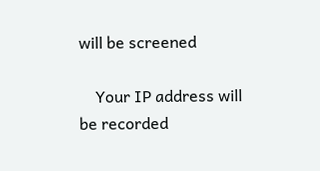will be screened

    Your IP address will be recorded